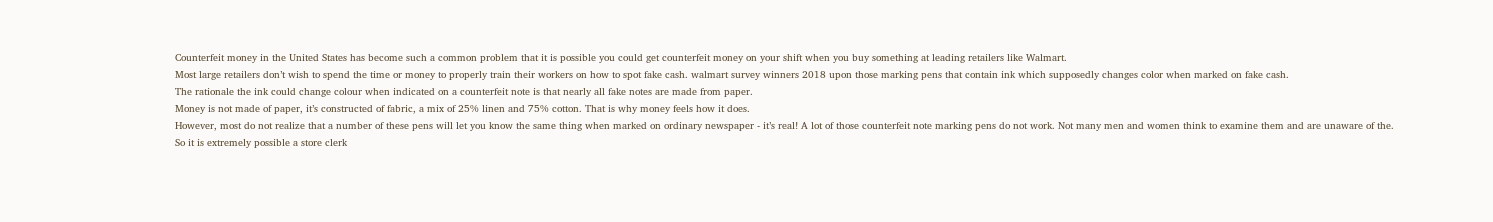Counterfeit money in the United States has become such a common problem that it is possible you could get counterfeit money on your shift when you buy something at leading retailers like Walmart.
Most large retailers don’t wish to spend the time or money to properly train their workers on how to spot fake cash. walmart survey winners 2018 upon those marking pens that contain ink which supposedly changes color when marked on fake cash.
The rationale the ink could change colour when indicated on a counterfeit note is that nearly all fake notes are made from paper.
Money is not made of paper, it’s constructed of fabric, a mix of 25% linen and 75% cotton. That is why money feels how it does.
However, most do not realize that a number of these pens will let you know the same thing when marked on ordinary newspaper - it’s real! A lot of those counterfeit note marking pens do not work. Not many men and women think to examine them and are unaware of the.
So it is extremely possible a store clerk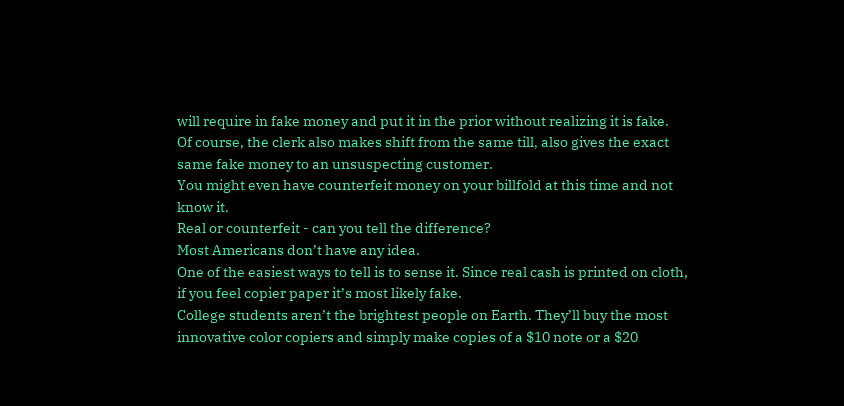will require in fake money and put it in the prior without realizing it is fake.
Of course, the clerk also makes shift from the same till, also gives the exact same fake money to an unsuspecting customer.
You might even have counterfeit money on your billfold at this time and not know it.
Real or counterfeit - can you tell the difference?
Most Americans don’t have any idea.
One of the easiest ways to tell is to sense it. Since real cash is printed on cloth, if you feel copier paper it’s most likely fake.
College students aren’t the brightest people on Earth. They’ll buy the most innovative color copiers and simply make copies of a $10 note or a $20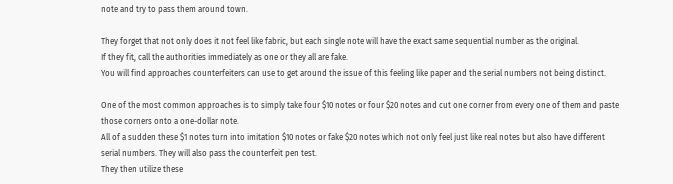note and try to pass them around town.

They forget that not only does it not feel like fabric, but each single note will have the exact same sequential number as the original.
If they fit, call the authorities immediately as one or they all are fake.
You will find approaches counterfeiters can use to get around the issue of this feeling like paper and the serial numbers not being distinct.

One of the most common approaches is to simply take four $10 notes or four $20 notes and cut one corner from every one of them and paste those corners onto a one-dollar note.
All of a sudden these $1 notes turn into imitation $10 notes or fake $20 notes which not only feel just like real notes but also have different serial numbers. They will also pass the counterfeit pen test.
They then utilize these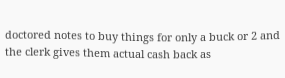doctored notes to buy things for only a buck or 2 and the clerk gives them actual cash back as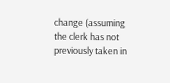change (assuming the clerk has not previously taken in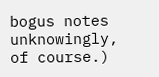bogus notes unknowingly, of course.)